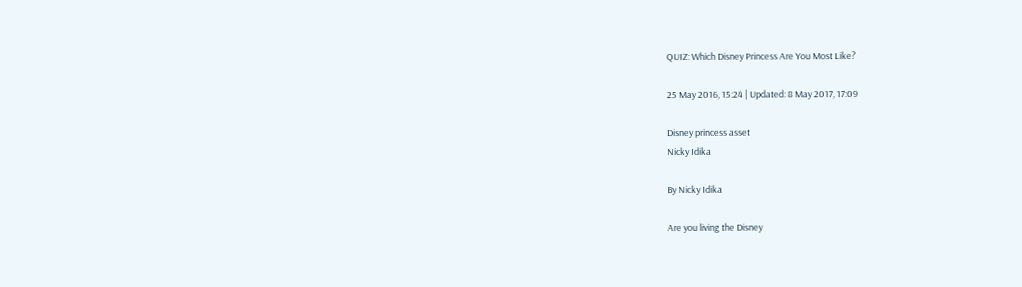QUIZ: Which Disney Princess Are You Most Like?

25 May 2016, 15:24 | Updated: 8 May 2017, 17:09

Disney princess asset
Nicky Idika

By Nicky Idika

Are you living the Disney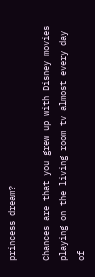princess dream?

Chances are that you grew up with Disney movies playing on the living room tv almost every day of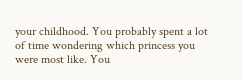your childhood. You probably spent a lot of time wondering which princess you were most like. You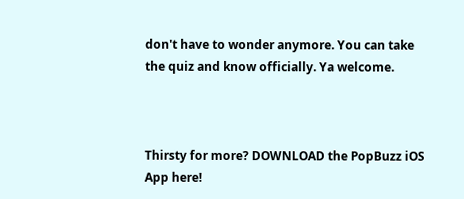don't have to wonder anymore. You can take the quiz and know officially. Ya welcome.



Thirsty for more? DOWNLOAD the PopBuzz iOS App here!